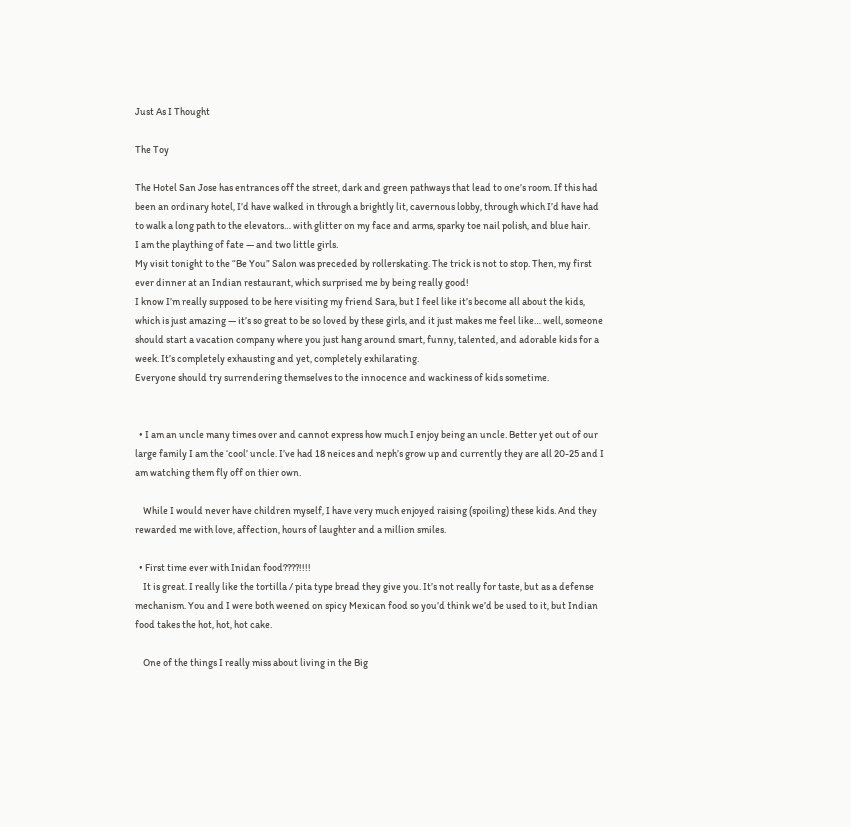Just As I Thought

The Toy

The Hotel San Jose has entrances off the street, dark and green pathways that lead to one’s room. If this had been an ordinary hotel, I’d have walked in through a brightly lit, cavernous lobby, through which I’d have had to walk a long path to the elevators… with glitter on my face and arms, sparky toe nail polish, and blue hair.
I am the plaything of fate — and two little girls.
My visit tonight to the “Be You” Salon was preceded by rollerskating. The trick is not to stop. Then, my first ever dinner at an Indian restaurant, which surprised me by being really good!
I know I’m really supposed to be here visiting my friend Sara, but I feel like it’s become all about the kids, which is just amazing — it’s so great to be so loved by these girls, and it just makes me feel like… well, someone should start a vacation company where you just hang around smart, funny, talented, and adorable kids for a week. It’s completely exhausting and yet, completely exhilarating.
Everyone should try surrendering themselves to the innocence and wackiness of kids sometime.


  • I am an uncle many times over and cannot express how much I enjoy being an uncle. Better yet out of our large family I am the ‘cool’ uncle. I’ve had 18 neices and neph’s grow up and currently they are all 20-25 and I am watching them fly off on thier own.

    While I would never have children myself, I have very much enjoyed raising (spoiling) these kids. And they rewarded me with love, affection, hours of laughter and a million smiles.

  • First time ever with Inidan food????!!!!
    It is great. I really like the tortilla / pita type bread they give you. It’s not really for taste, but as a defense mechanism. You and I were both weened on spicy Mexican food so you’d think we’d be used to it, but Indian food takes the hot, hot, hot cake.

    One of the things I really miss about living in the Big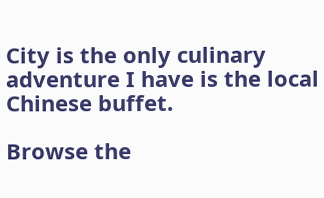City is the only culinary adventure I have is the local Chinese buffet.

Browse the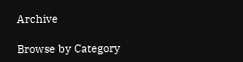Archive

Browse by Category